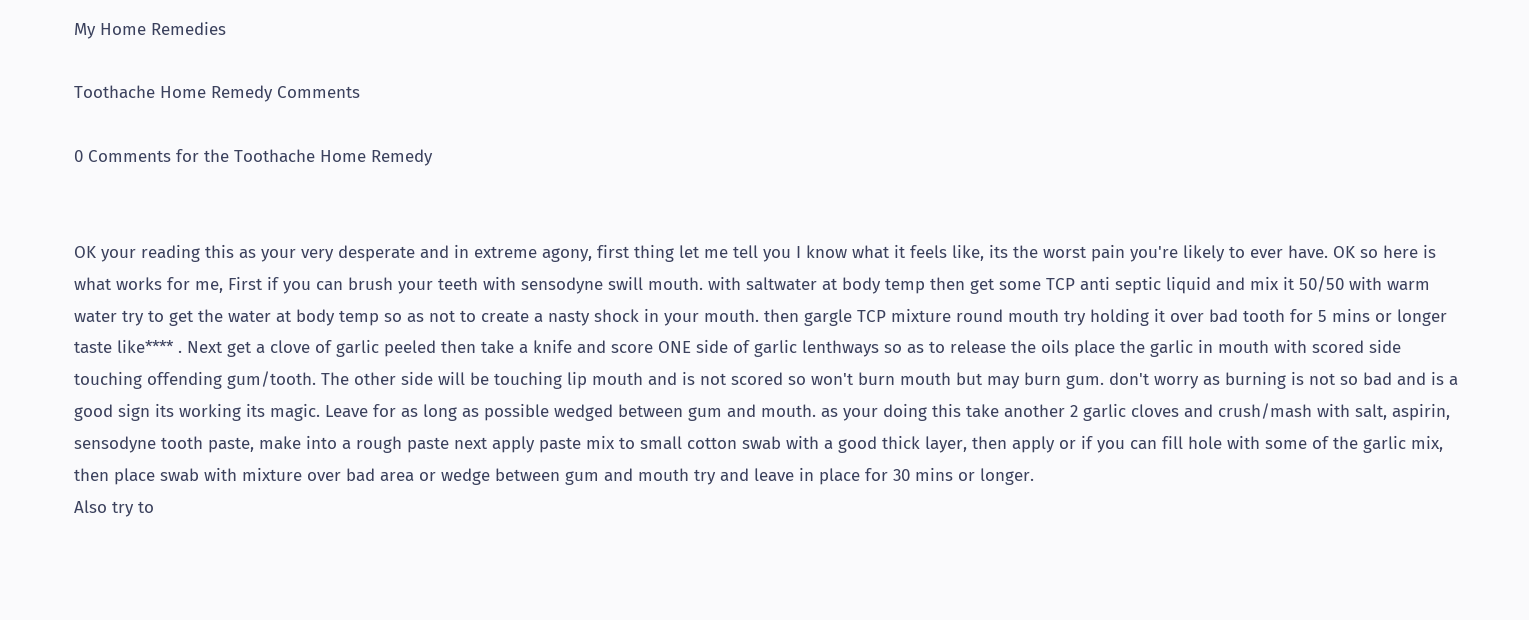My Home Remedies

Toothache Home Remedy Comments

0 Comments for the Toothache Home Remedy


OK your reading this as your very desperate and in extreme agony, first thing let me tell you I know what it feels like, its the worst pain you're likely to ever have. OK so here is what works for me, First if you can brush your teeth with sensodyne swill mouth. with saltwater at body temp then get some TCP anti septic liquid and mix it 50/50 with warm water try to get the water at body temp so as not to create a nasty shock in your mouth. then gargle TCP mixture round mouth try holding it over bad tooth for 5 mins or longer taste like**** . Next get a clove of garlic peeled then take a knife and score ONE side of garlic lenthways so as to release the oils place the garlic in mouth with scored side touching offending gum/tooth. The other side will be touching lip mouth and is not scored so won't burn mouth but may burn gum. don't worry as burning is not so bad and is a good sign its working its magic. Leave for as long as possible wedged between gum and mouth. as your doing this take another 2 garlic cloves and crush/mash with salt, aspirin, sensodyne tooth paste, make into a rough paste next apply paste mix to small cotton swab with a good thick layer, then apply or if you can fill hole with some of the garlic mix, then place swab with mixture over bad area or wedge between gum and mouth try and leave in place for 30 mins or longer.
Also try to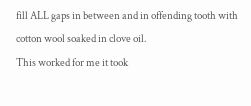fill ALL gaps in between and in offending tooth with cotton wool soaked in clove oil.
This worked for me it took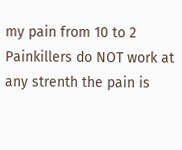my pain from 10 to 2
Painkillers do NOT work at any strenth the pain is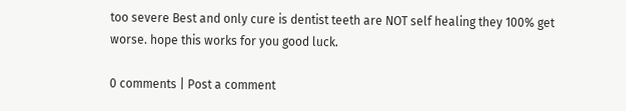too severe Best and only cure is dentist teeth are NOT self healing they 100% get worse. hope this works for you good luck.

0 comments | Post a comment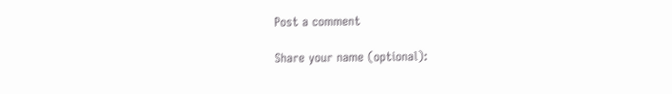Post a comment

Share your name (optional):